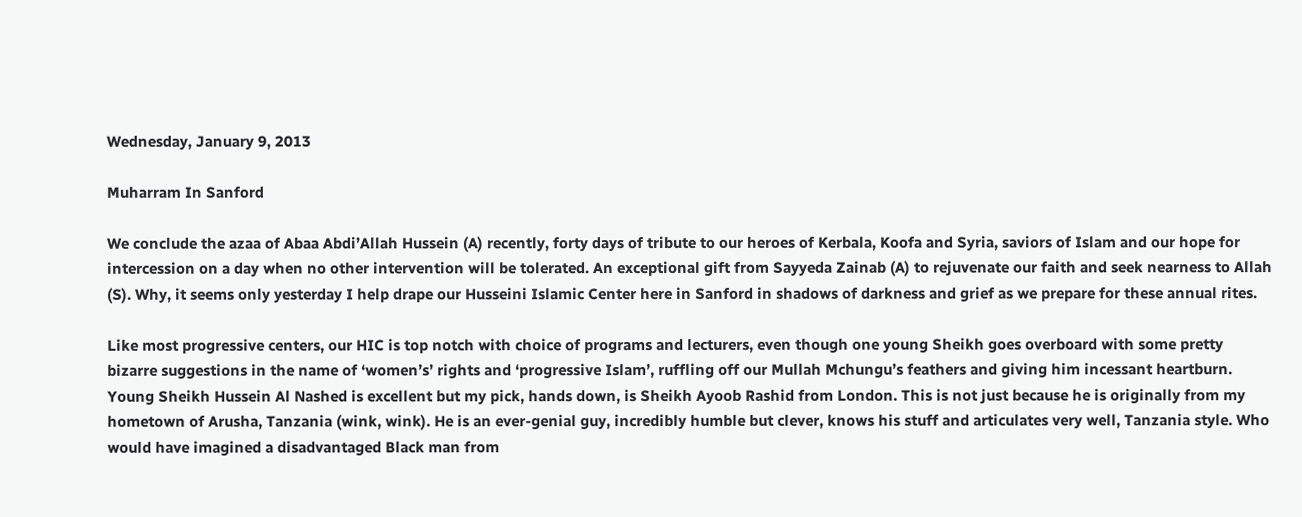Wednesday, January 9, 2013

Muharram In Sanford

We conclude the azaa of Abaa Abdi’Allah Hussein (A) recently, forty days of tribute to our heroes of Kerbala, Koofa and Syria, saviors of Islam and our hope for intercession on a day when no other intervention will be tolerated. An exceptional gift from Sayyeda Zainab (A) to rejuvenate our faith and seek nearness to Allah (S). Why, it seems only yesterday I help drape our Husseini Islamic Center here in Sanford in shadows of darkness and grief as we prepare for these annual rites.

Like most progressive centers, our HIC is top notch with choice of programs and lecturers, even though one young Sheikh goes overboard with some pretty bizarre suggestions in the name of ‘women’s’ rights and ‘progressive Islam’, ruffling off our Mullah Mchungu’s feathers and giving him incessant heartburn. Young Sheikh Hussein Al Nashed is excellent but my pick, hands down, is Sheikh Ayoob Rashid from London. This is not just because he is originally from my hometown of Arusha, Tanzania (wink, wink). He is an ever-genial guy, incredibly humble but clever, knows his stuff and articulates very well, Tanzania style. Who would have imagined a disadvantaged Black man from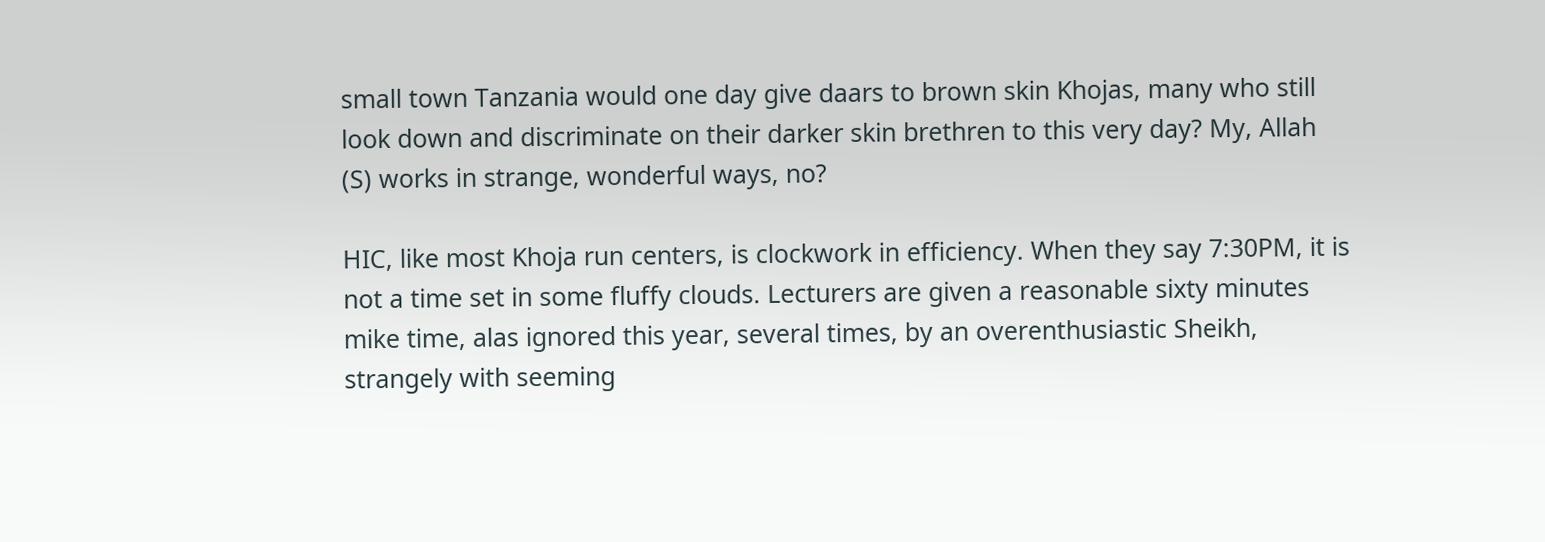small town Tanzania would one day give daars to brown skin Khojas, many who still look down and discriminate on their darker skin brethren to this very day? My, Allah (S) works in strange, wonderful ways, no?

HIC, like most Khoja run centers, is clockwork in efficiency. When they say 7:30PM, it is not a time set in some fluffy clouds. Lecturers are given a reasonable sixty minutes mike time, alas ignored this year, several times, by an overenthusiastic Sheikh, strangely with seeming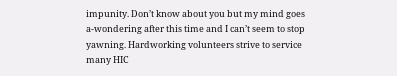impunity. Don’t know about you but my mind goes a-wondering after this time and I can’t seem to stop yawning. Hardworking volunteers strive to service many HIC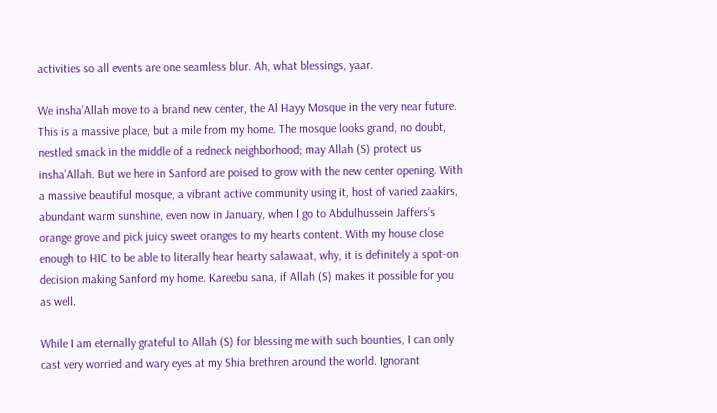activities so all events are one seamless blur. Ah, what blessings, yaar.

We insha’Allah move to a brand new center, the Al Hayy Mosque in the very near future. This is a massive place, but a mile from my home. The mosque looks grand, no doubt, nestled smack in the middle of a redneck neighborhood; may Allah (S) protect us insha’Allah. But we here in Sanford are poised to grow with the new center opening. With a massive beautiful mosque, a vibrant active community using it, host of varied zaakirs, abundant warm sunshine, even now in January, when I go to Abdulhussein Jaffers’s orange grove and pick juicy sweet oranges to my hearts content. With my house close enough to HIC to be able to literally hear hearty salawaat, why, it is definitely a spot-on decision making Sanford my home. Kareebu sana, if Allah (S) makes it possible for you as well.

While I am eternally grateful to Allah (S) for blessing me with such bounties, I can only cast very worried and wary eyes at my Shia brethren around the world. Ignorant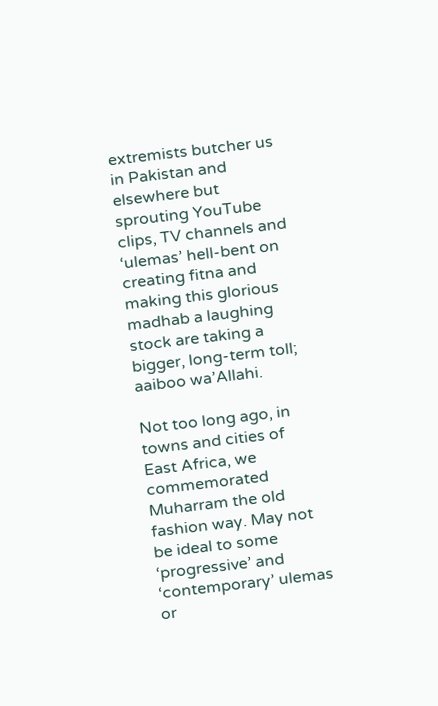extremists butcher us in Pakistan and elsewhere but sprouting YouTube clips, TV channels and ‘ulemas’ hell-bent on creating fitna and making this glorious madhab a laughing stock are taking a bigger, long-term toll; aaiboo wa’Allahi.

Not too long ago, in towns and cities of East Africa, we commemorated Muharram the old fashion way. May not be ideal to some ‘progressive’ and ‘contemporary’ ulemas or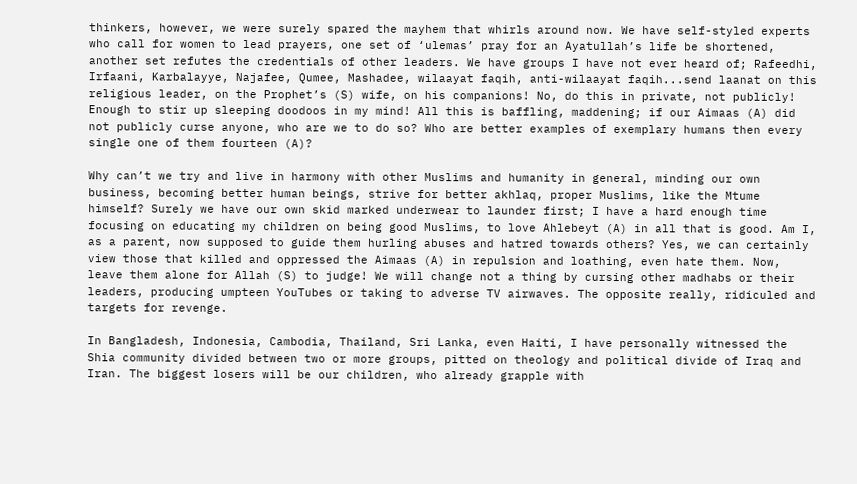thinkers, however, we were surely spared the mayhem that whirls around now. We have self-styled experts who call for women to lead prayers, one set of ‘ulemas’ pray for an Ayatullah’s life be shortened, another set refutes the credentials of other leaders. We have groups I have not ever heard of; Rafeedhi, Irfaani, Karbalayye, Najafee, Qumee, Mashadee, wilaayat faqih, anti-wilaayat faqih...send laanat on this religious leader, on the Prophet’s (S) wife, on his companions! No, do this in private, not publicly! Enough to stir up sleeping doodoos in my mind! All this is baffling, maddening; if our Aimaas (A) did not publicly curse anyone, who are we to do so? Who are better examples of exemplary humans then every single one of them fourteen (A)?

Why can’t we try and live in harmony with other Muslims and humanity in general, minding our own business, becoming better human beings, strive for better akhlaq, proper Muslims, like the Mtume himself? Surely we have our own skid marked underwear to launder first; I have a hard enough time focusing on educating my children on being good Muslims, to love Ahlebeyt (A) in all that is good. Am I, as a parent, now supposed to guide them hurling abuses and hatred towards others? Yes, we can certainly view those that killed and oppressed the Aimaas (A) in repulsion and loathing, even hate them. Now, leave them alone for Allah (S) to judge! We will change not a thing by cursing other madhabs or their leaders, producing umpteen YouTubes or taking to adverse TV airwaves. The opposite really, ridiculed and targets for revenge.

In Bangladesh, Indonesia, Cambodia, Thailand, Sri Lanka, even Haiti, I have personally witnessed the Shia community divided between two or more groups, pitted on theology and political divide of Iraq and Iran. The biggest losers will be our children, who already grapple with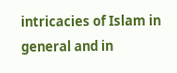intricacies of Islam in general and in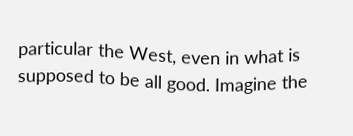particular the West, even in what is supposed to be all good. Imagine the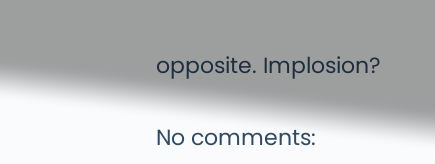opposite. Implosion?

No comments: